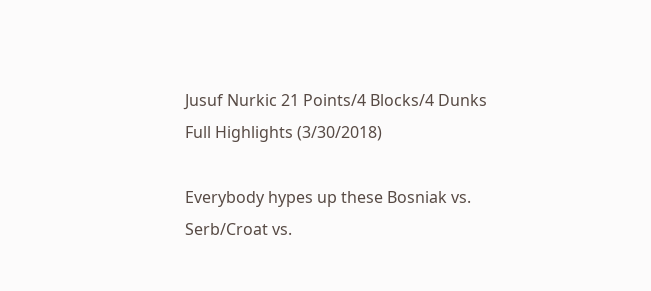Jusuf Nurkic 21 Points/4 Blocks/4 Dunks Full Highlights (3/30/2018)

Everybody hypes up these Bosniak vs. Serb/Croat vs.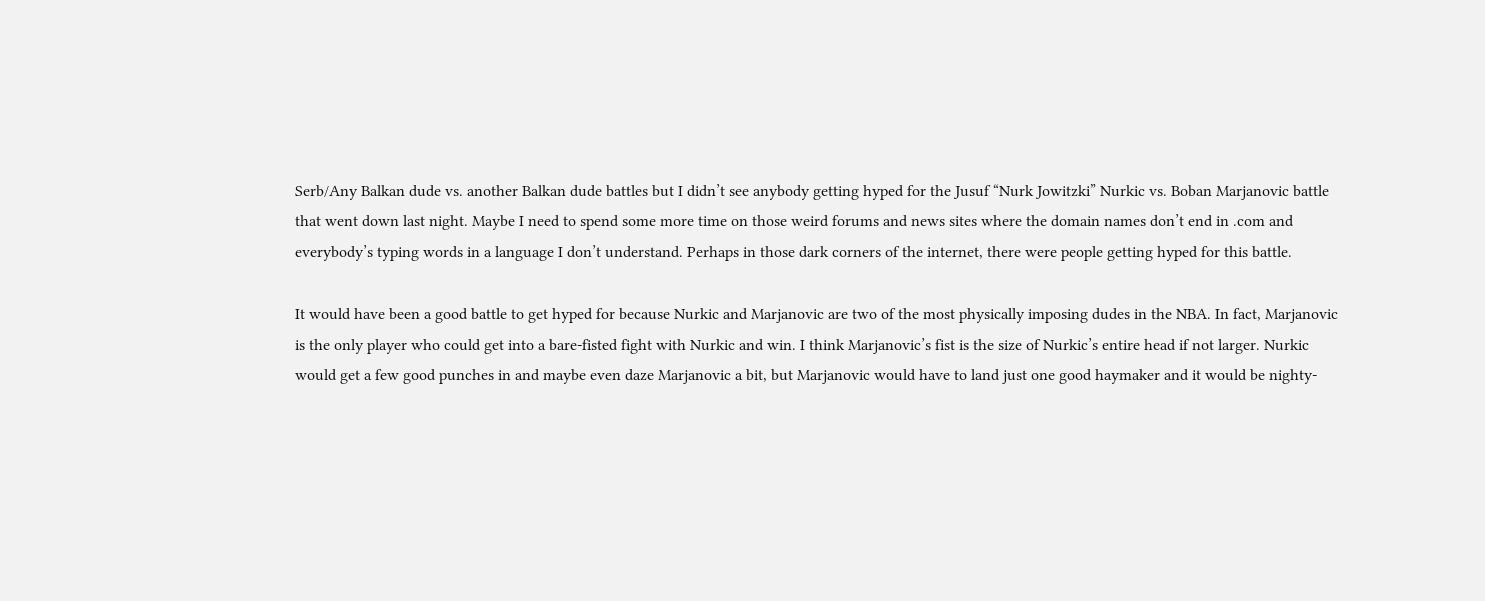Serb/Any Balkan dude vs. another Balkan dude battles but I didn’t see anybody getting hyped for the Jusuf “Nurk Jowitzki” Nurkic vs. Boban Marjanovic battle that went down last night. Maybe I need to spend some more time on those weird forums and news sites where the domain names don’t end in .com and everybody’s typing words in a language I don’t understand. Perhaps in those dark corners of the internet, there were people getting hyped for this battle.

It would have been a good battle to get hyped for because Nurkic and Marjanovic are two of the most physically imposing dudes in the NBA. In fact, Marjanovic is the only player who could get into a bare-fisted fight with Nurkic and win. I think Marjanovic’s fist is the size of Nurkic’s entire head if not larger. Nurkic would get a few good punches in and maybe even daze Marjanovic a bit, but Marjanovic would have to land just one good haymaker and it would be nighty-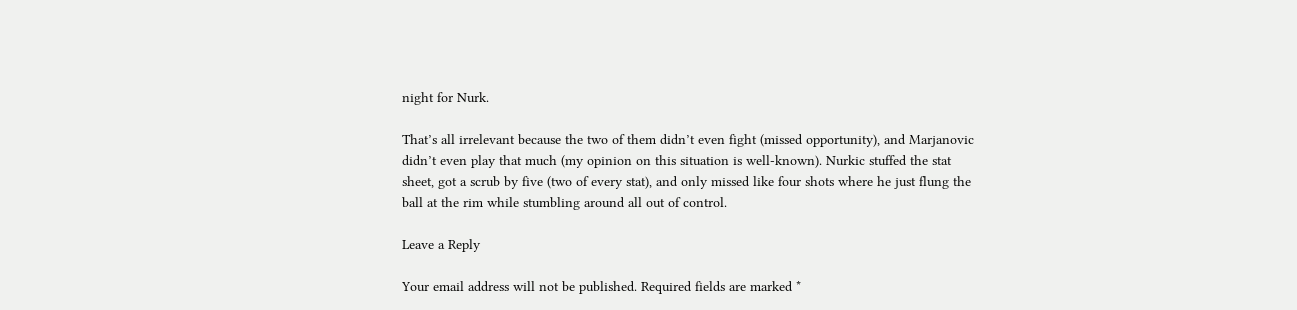night for Nurk.

That’s all irrelevant because the two of them didn’t even fight (missed opportunity), and Marjanovic didn’t even play that much (my opinion on this situation is well-known). Nurkic stuffed the stat sheet, got a scrub by five (two of every stat), and only missed like four shots where he just flung the ball at the rim while stumbling around all out of control.

Leave a Reply

Your email address will not be published. Required fields are marked *